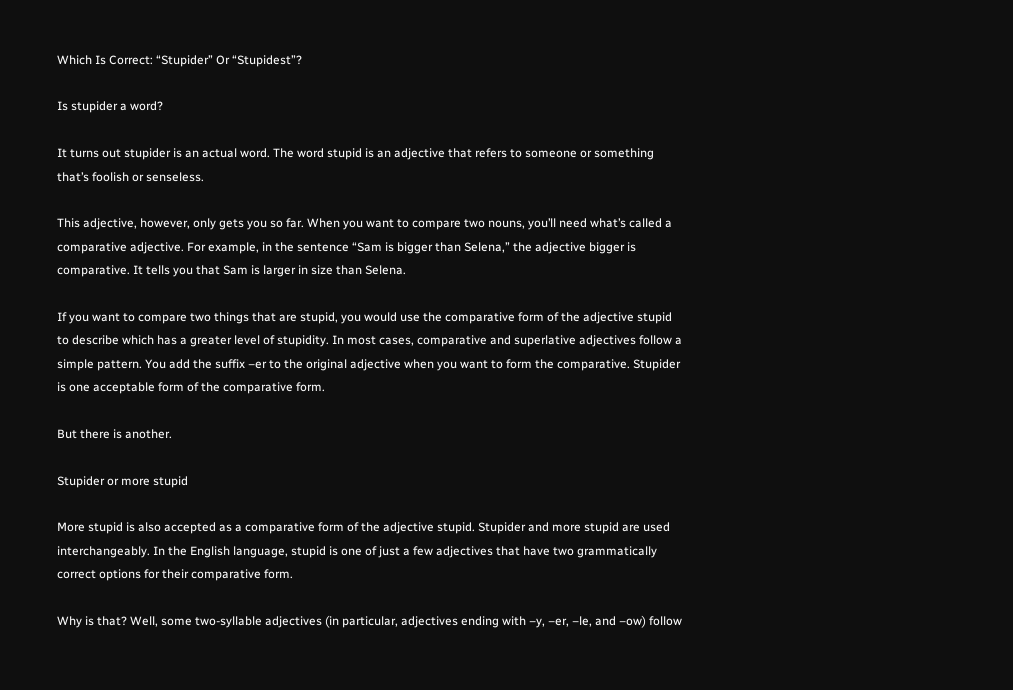Which Is Correct: “Stupider” Or “Stupidest”?

Is stupider a word?

It turns out stupider is an actual word. The word stupid is an adjective that refers to someone or something that’s foolish or senseless.

This adjective, however, only gets you so far. When you want to compare two nouns, you’ll need what’s called a comparative adjective. For example, in the sentence “Sam is bigger than Selena,” the adjective bigger is comparative. It tells you that Sam is larger in size than Selena.

If you want to compare two things that are stupid, you would use the comparative form of the adjective stupid to describe which has a greater level of stupidity. In most cases, comparative and superlative adjectives follow a simple pattern. You add the suffix –er to the original adjective when you want to form the comparative. Stupider is one acceptable form of the comparative form.

But there is another.

Stupider or more stupid

More stupid is also accepted as a comparative form of the adjective stupid. Stupider and more stupid are used interchangeably. In the English language, stupid is one of just a few adjectives that have two grammatically correct options for their comparative form.

Why is that? Well, some two-syllable adjectives (in particular, adjectives ending with –y, –er, –le, and –ow) follow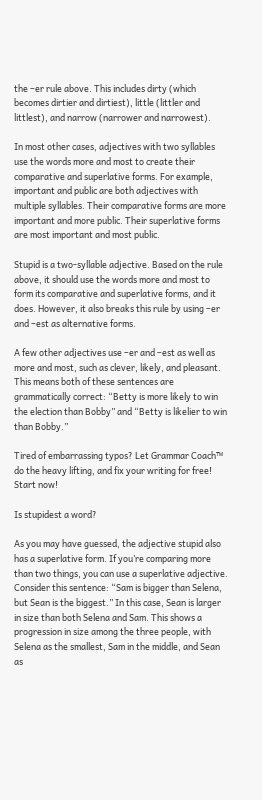the –er rule above. This includes dirty (which becomes dirtier and dirtiest), little (littler and littlest), and narrow (narrower and narrowest).

In most other cases, adjectives with two syllables use the words more and most to create their comparative and superlative forms. For example, important and public are both adjectives with multiple syllables. Their comparative forms are more important and more public. Their superlative forms are most important and most public.

Stupid is a two-syllable adjective. Based on the rule above, it should use the words more and most to form its comparative and superlative forms, and it does. However, it also breaks this rule by using –er and –est as alternative forms.

A few other adjectives use –er and –est as well as more and most, such as clever, likely, and pleasant. This means both of these sentences are grammatically correct: “Betty is more likely to win the election than Bobby” and “Betty is likelier to win than Bobby.”

Tired of embarrassing typos? Let Grammar Coach™ do the heavy lifting, and fix your writing for free! Start now!

Is stupidest a word?

As you may have guessed, the adjective stupid also has a superlative form. If you’re comparing more than two things, you can use a superlative adjective. Consider this sentence: “Sam is bigger than Selena, but Sean is the biggest.” In this case, Sean is larger in size than both Selena and Sam. This shows a progression in size among the three people, with Selena as the smallest, Sam in the middle, and Sean as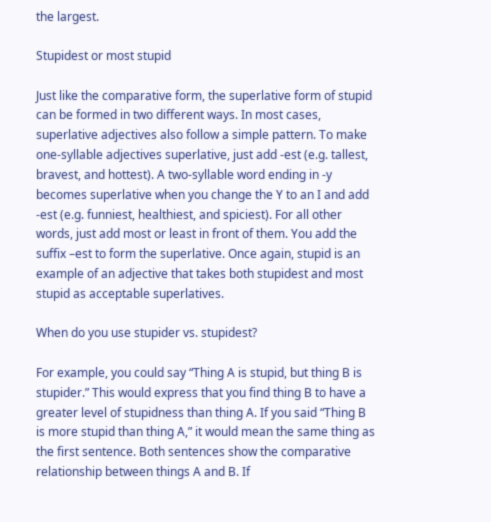the largest.

Stupidest or most stupid

Just like the comparative form, the superlative form of stupid can be formed in two different ways. In most cases, superlative adjectives also follow a simple pattern. To make one-syllable adjectives superlative, just add -est (e.g. tallest, bravest, and hottest). A two-syllable word ending in -y becomes superlative when you change the Y to an I and add -est (e.g. funniest, healthiest, and spiciest). For all other words, just add most or least in front of them. You add the suffix –est to form the superlative. Once again, stupid is an example of an adjective that takes both stupidest and most stupid as acceptable superlatives.

When do you use stupider vs. stupidest?

For example, you could say “Thing A is stupid, but thing B is stupider.” This would express that you find thing B to have a greater level of stupidness than thing A. If you said “Thing B is more stupid than thing A,” it would mean the same thing as the first sentence. Both sentences show the comparative relationship between things A and B. If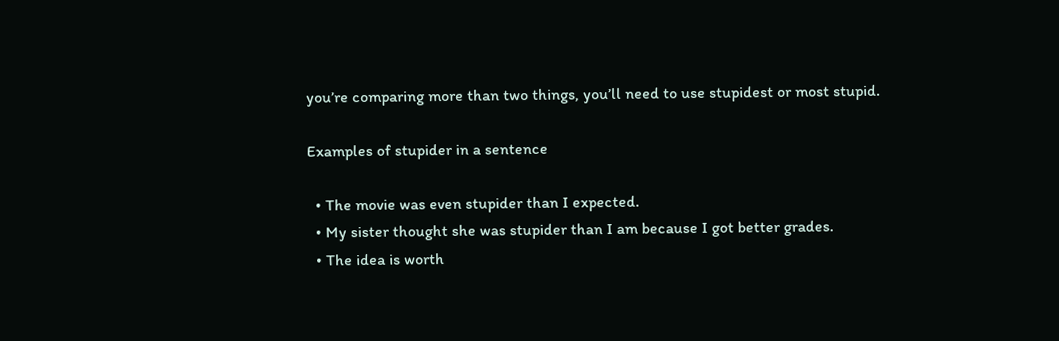you’re comparing more than two things, you’ll need to use stupidest or most stupid.

Examples of stupider in a sentence

  • The movie was even stupider than I expected.
  • My sister thought she was stupider than I am because I got better grades.
  • The idea is worth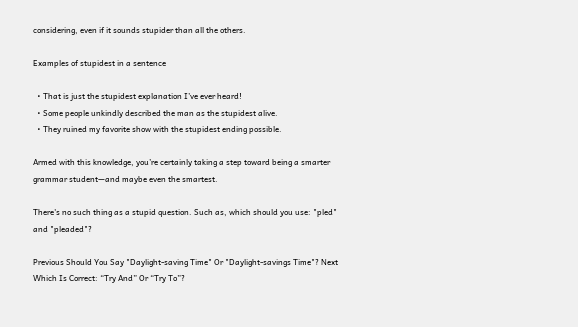considering, even if it sounds stupider than all the others.

Examples of stupidest in a sentence

  • That is just the stupidest explanation I’ve ever heard!
  • Some people unkindly described the man as the stupidest alive.
  • They ruined my favorite show with the stupidest ending possible.

Armed with this knowledge, you’re certainly taking a step toward being a smarter grammar student—and maybe even the smartest.

There's no such thing as a stupid question. Such as, which should you use: "pled" and "pleaded"?

Previous Should You Say "Daylight-saving Time" Or "Daylight-savings Time"? Next Which Is Correct: “Try And” Or “Try To”?